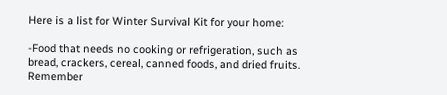Here is a list for Winter Survival Kit for your home:

-Food that needs no cooking or refrigeration, such as bread, crackers, cereal, canned foods, and dried fruits.  Remember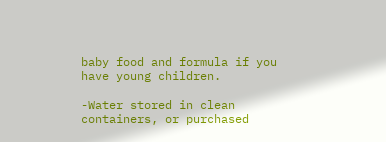baby food and formula if you have young children.

-Water stored in clean containers, or purchased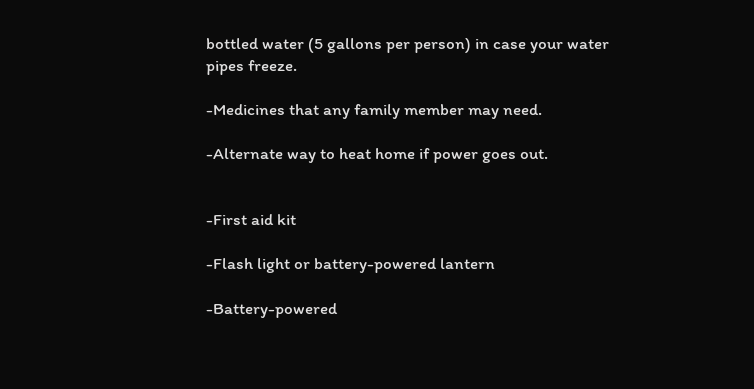bottled water (5 gallons per person) in case your water pipes freeze.

-Medicines that any family member may need.

-Alternate way to heat home if power goes out.


-First aid kit

-Flash light or battery-powered lantern

-Battery-powered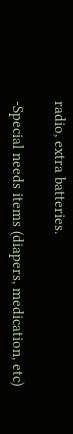radio, extra batteries.

-Special needs items (diapers, medication, etc)